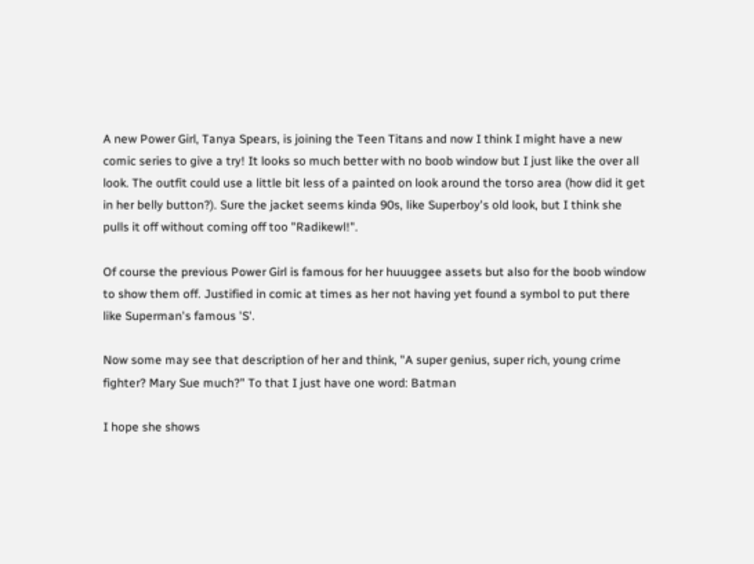A new Power Girl, Tanya Spears, is joining the Teen Titans and now I think I might have a new comic series to give a try! It looks so much better with no boob window but I just like the over all look. The outfit could use a little bit less of a painted on look around the torso area (how did it get in her belly button?). Sure the jacket seems kinda 90s, like Superboy's old look, but I think she pulls it off without coming off too "Radikewl!".

Of course the previous Power Girl is famous for her huuuggee assets but also for the boob window to show them off. Justified in comic at times as her not having yet found a symbol to put there like Superman's famous 'S'.

Now some may see that description of her and think, "A super genius, super rich, young crime fighter? Mary Sue much?" To that I just have one word: Batman

I hope she shows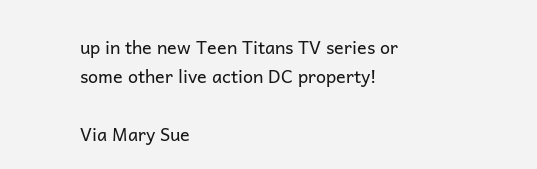up in the new Teen Titans TV series or some other live action DC property!

Via Mary Sue